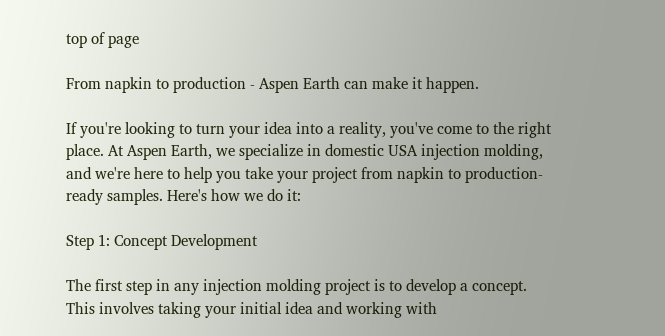top of page

From napkin to production - Aspen Earth can make it happen.

If you're looking to turn your idea into a reality, you've come to the right place. At Aspen Earth, we specialize in domestic USA injection molding, and we're here to help you take your project from napkin to production-ready samples. Here's how we do it:

Step 1: Concept Development

The first step in any injection molding project is to develop a concept. This involves taking your initial idea and working with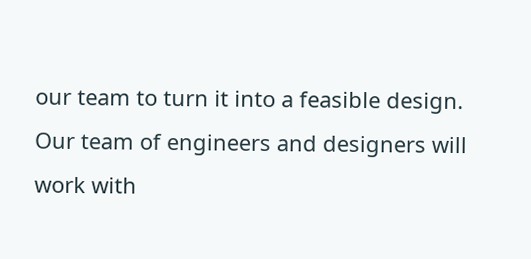our team to turn it into a feasible design. Our team of engineers and designers will work with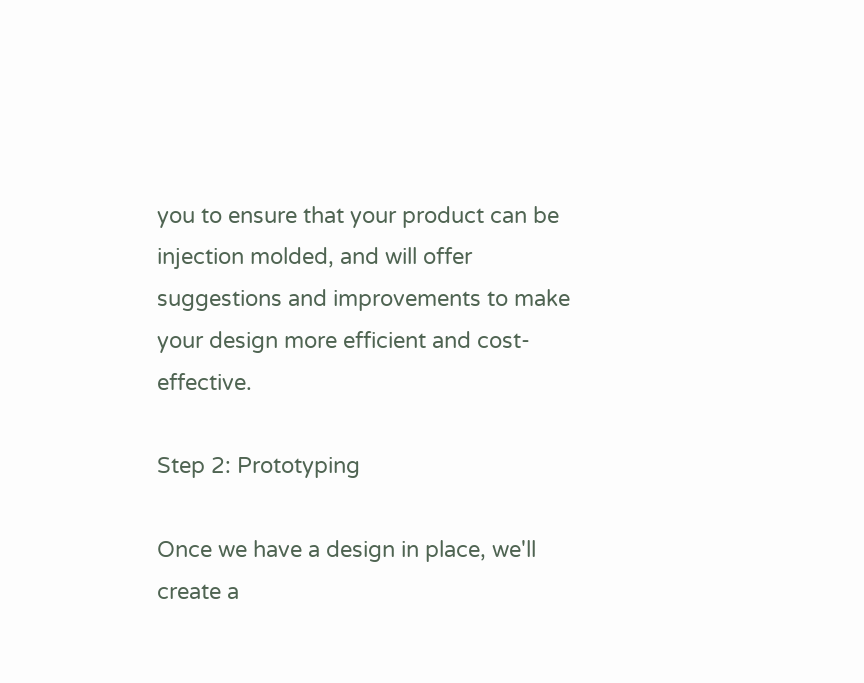you to ensure that your product can be injection molded, and will offer suggestions and improvements to make your design more efficient and cost-effective.

Step 2: Prototyping

Once we have a design in place, we'll create a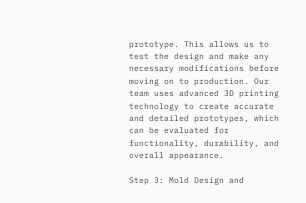prototype. This allows us to test the design and make any necessary modifications before moving on to production. Our team uses advanced 3D printing technology to create accurate and detailed prototypes, which can be evaluated for functionality, durability, and overall appearance.

Step 3: Mold Design and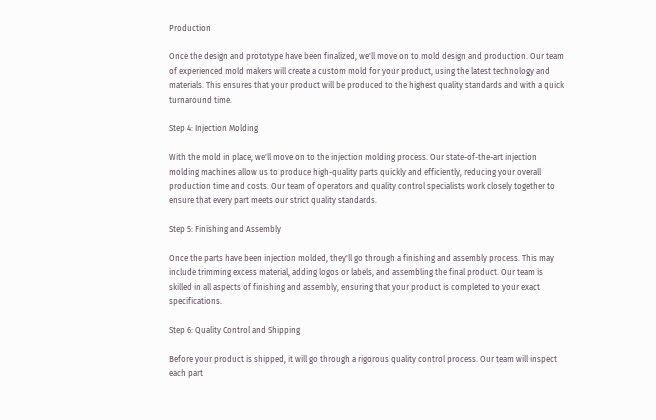Production

Once the design and prototype have been finalized, we'll move on to mold design and production. Our team of experienced mold makers will create a custom mold for your product, using the latest technology and materials. This ensures that your product will be produced to the highest quality standards and with a quick turnaround time.

Step 4: Injection Molding

With the mold in place, we'll move on to the injection molding process. Our state-of-the-art injection molding machines allow us to produce high-quality parts quickly and efficiently, reducing your overall production time and costs. Our team of operators and quality control specialists work closely together to ensure that every part meets our strict quality standards.

Step 5: Finishing and Assembly

Once the parts have been injection molded, they'll go through a finishing and assembly process. This may include trimming excess material, adding logos or labels, and assembling the final product. Our team is skilled in all aspects of finishing and assembly, ensuring that your product is completed to your exact specifications.

Step 6: Quality Control and Shipping

Before your product is shipped, it will go through a rigorous quality control process. Our team will inspect each part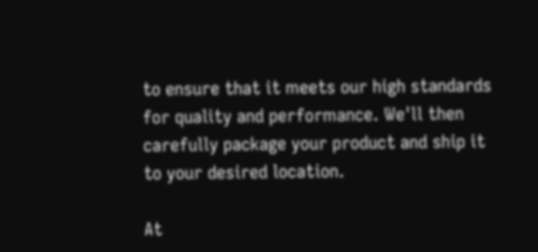to ensure that it meets our high standards for quality and performance. We'll then carefully package your product and ship it to your desired location.

At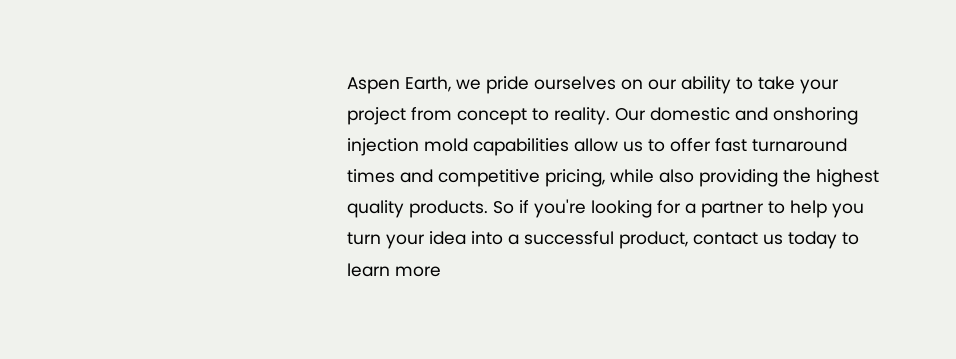Aspen Earth, we pride ourselves on our ability to take your project from concept to reality. Our domestic and onshoring injection mold capabilities allow us to offer fast turnaround times and competitive pricing, while also providing the highest quality products. So if you're looking for a partner to help you turn your idea into a successful product, contact us today to learn more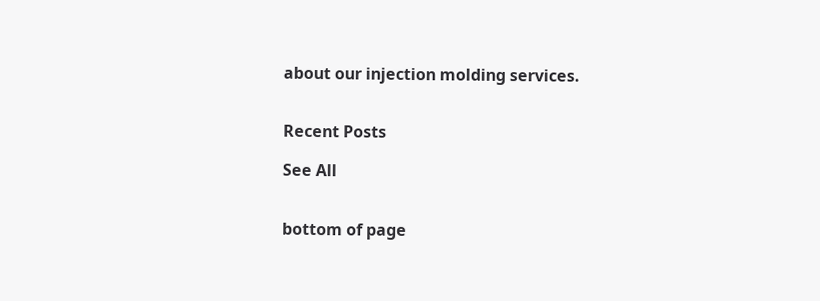about our injection molding services.


Recent Posts

See All


bottom of page